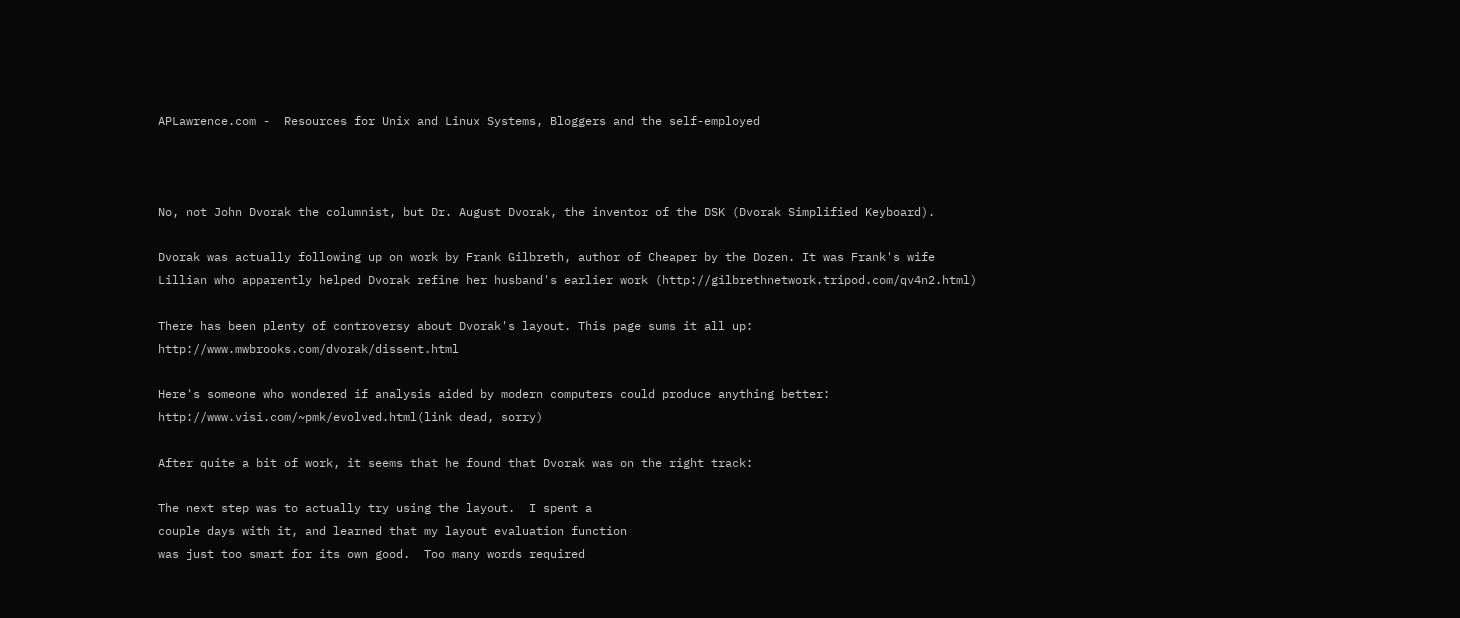APLawrence.com -  Resources for Unix and Linux Systems, Bloggers and the self-employed



No, not John Dvorak the columnist, but Dr. August Dvorak, the inventor of the DSK (Dvorak Simplified Keyboard).

Dvorak was actually following up on work by Frank Gilbreth, author of Cheaper by the Dozen. It was Frank's wife Lillian who apparently helped Dvorak refine her husband's earlier work (http://gilbrethnetwork.tripod.com/qv4n2.html)

There has been plenty of controversy about Dvorak's layout. This page sums it all up: http://www.mwbrooks.com/dvorak/dissent.html

Here's someone who wondered if analysis aided by modern computers could produce anything better: http://www.visi.com/~pmk/evolved.html(link dead, sorry)

After quite a bit of work, it seems that he found that Dvorak was on the right track:

The next step was to actually try using the layout.  I spent a
couple days with it, and learned that my layout evaluation function
was just too smart for its own good.  Too many words required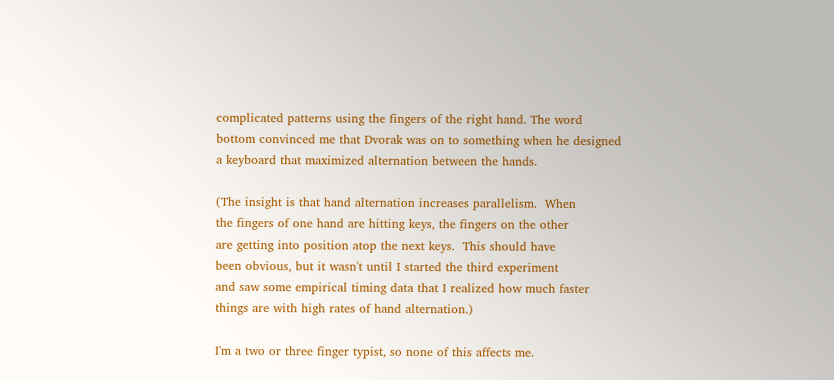complicated patterns using the fingers of the right hand. The word
bottom convinced me that Dvorak was on to something when he designed
a keyboard that maximized alternation between the hands.

(The insight is that hand alternation increases parallelism.  When
the fingers of one hand are hitting keys, the fingers on the other
are getting into position atop the next keys.  This should have
been obvious, but it wasn't until I started the third experiment
and saw some empirical timing data that I realized how much faster
things are with high rates of hand alternation.)

I'm a two or three finger typist, so none of this affects me.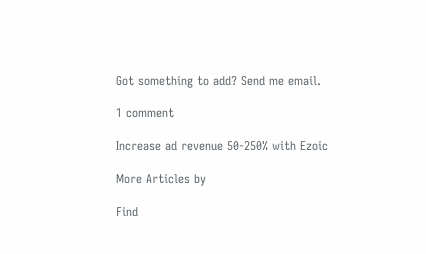Got something to add? Send me email.

1 comment

Increase ad revenue 50-250% with Ezoic

More Articles by

Find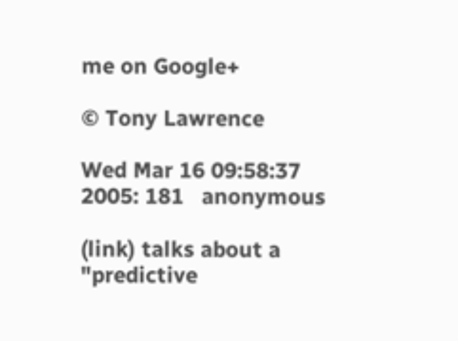me on Google+

© Tony Lawrence

Wed Mar 16 09:58:37 2005: 181   anonymous

(link) talks about a "predictive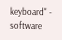keyboard" - software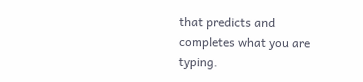that predicts and completes what you are typing.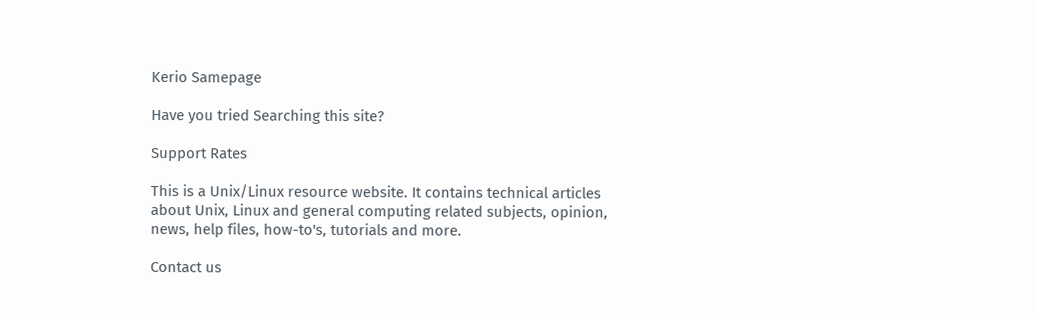Kerio Samepage

Have you tried Searching this site?

Support Rates

This is a Unix/Linux resource website. It contains technical articles about Unix, Linux and general computing related subjects, opinion, news, help files, how-to's, tutorials and more.

Contact us